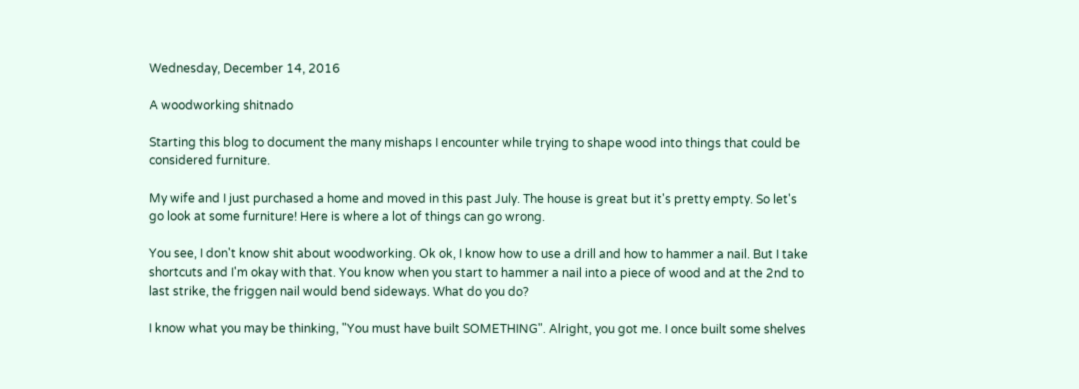Wednesday, December 14, 2016

A woodworking shitnado

Starting this blog to document the many mishaps I encounter while trying to shape wood into things that could be considered furniture.

My wife and I just purchased a home and moved in this past July. The house is great but it's pretty empty. So let's go look at some furniture! Here is where a lot of things can go wrong.

You see, I don't know shit about woodworking. Ok ok, I know how to use a drill and how to hammer a nail. But I take shortcuts and I'm okay with that. You know when you start to hammer a nail into a piece of wood and at the 2nd to last strike, the friggen nail would bend sideways. What do you do?

I know what you may be thinking, "You must have built SOMETHING". Alright, you got me. I once built some shelves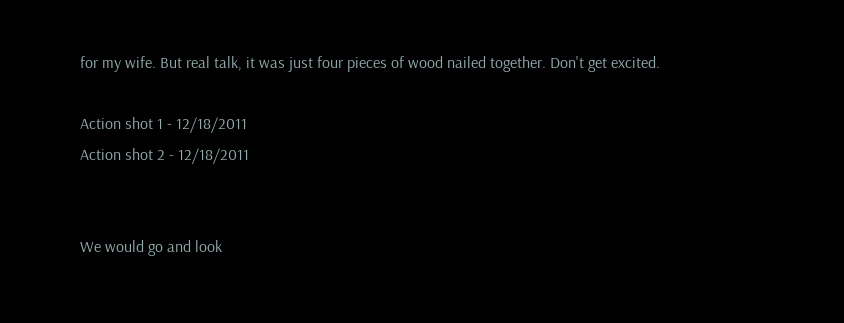for my wife. But real talk, it was just four pieces of wood nailed together. Don't get excited.

Action shot 1 - 12/18/2011
Action shot 2 - 12/18/2011


We would go and look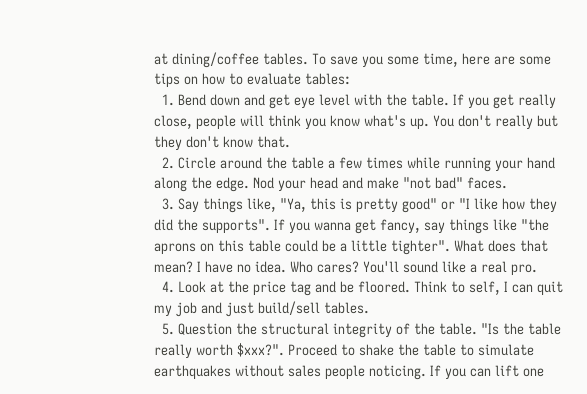at dining/coffee tables. To save you some time, here are some tips on how to evaluate tables:
  1. Bend down and get eye level with the table. If you get really close, people will think you know what's up. You don't really but they don't know that.
  2. Circle around the table a few times while running your hand along the edge. Nod your head and make "not bad" faces.
  3. Say things like, "Ya, this is pretty good" or "I like how they did the supports". If you wanna get fancy, say things like "the aprons on this table could be a little tighter". What does that mean? I have no idea. Who cares? You'll sound like a real pro.
  4. Look at the price tag and be floored. Think to self, I can quit my job and just build/sell tables.
  5. Question the structural integrity of the table. "Is the table really worth $xxx?". Proceed to shake the table to simulate earthquakes without sales people noticing. If you can lift one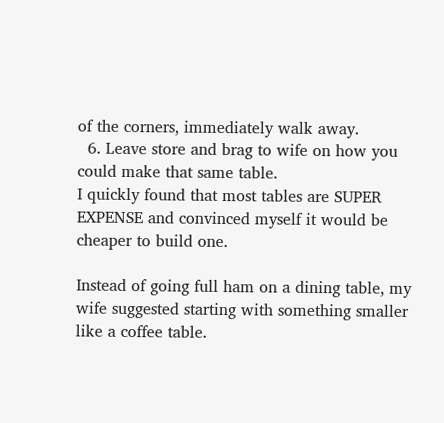of the corners, immediately walk away.
  6. Leave store and brag to wife on how you could make that same table.
I quickly found that most tables are SUPER EXPENSE and convinced myself it would be cheaper to build one.

Instead of going full ham on a dining table, my wife suggested starting with something smaller like a coffee table.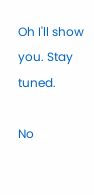Oh I'll show you. Stay tuned.

No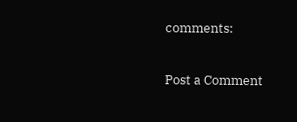comments:

Post a Comment